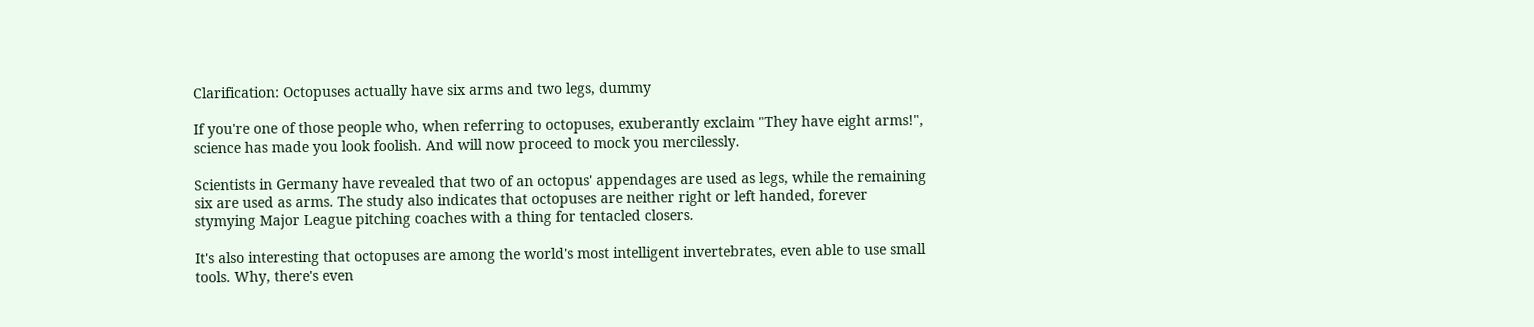Clarification: Octopuses actually have six arms and two legs, dummy

If you're one of those people who, when referring to octopuses, exuberantly exclaim "They have eight arms!", science has made you look foolish. And will now proceed to mock you mercilessly.

Scientists in Germany have revealed that two of an octopus' appendages are used as legs, while the remaining six are used as arms. The study also indicates that octopuses are neither right or left handed, forever stymying Major League pitching coaches with a thing for tentacled closers.

It's also interesting that octopuses are among the world's most intelligent invertebrates, even able to use small tools. Why, there's even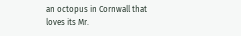an octopus in Cornwall that loves its Mr.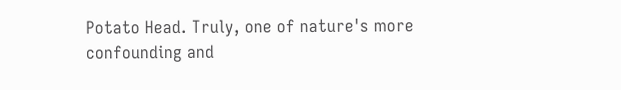Potato Head. Truly, one of nature's more confounding and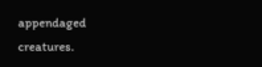appendaged creatures.